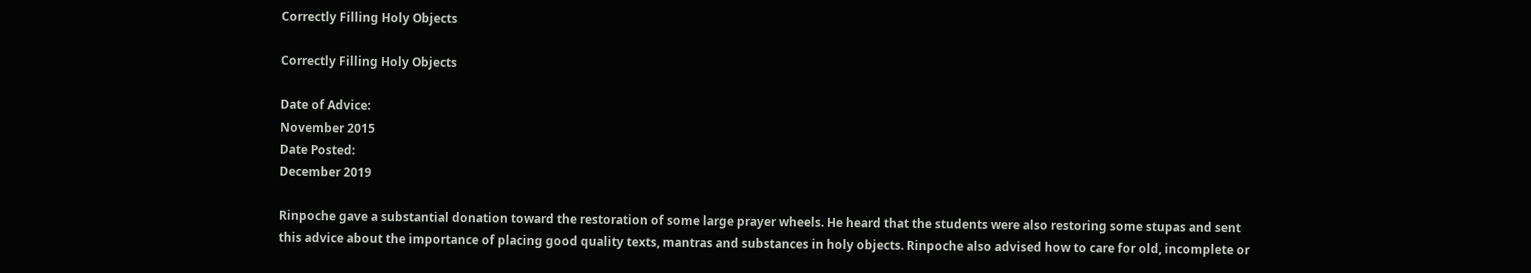Correctly Filling Holy Objects

Correctly Filling Holy Objects

Date of Advice:
November 2015
Date Posted:
December 2019

Rinpoche gave a substantial donation toward the restoration of some large prayer wheels. He heard that the students were also restoring some stupas and sent this advice about the importance of placing good quality texts, mantras and substances in holy objects. Rinpoche also advised how to care for old, incomplete or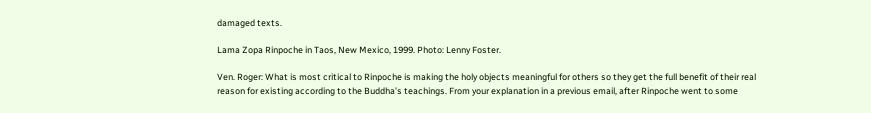damaged texts.

Lama Zopa Rinpoche in Taos, New Mexico, 1999. Photo: Lenny Foster.

Ven. Roger: What is most critical to Rinpoche is making the holy objects meaningful for others so they get the full benefit of their real reason for existing according to the Buddha’s teachings. From your explanation in a previous email, after Rinpoche went to some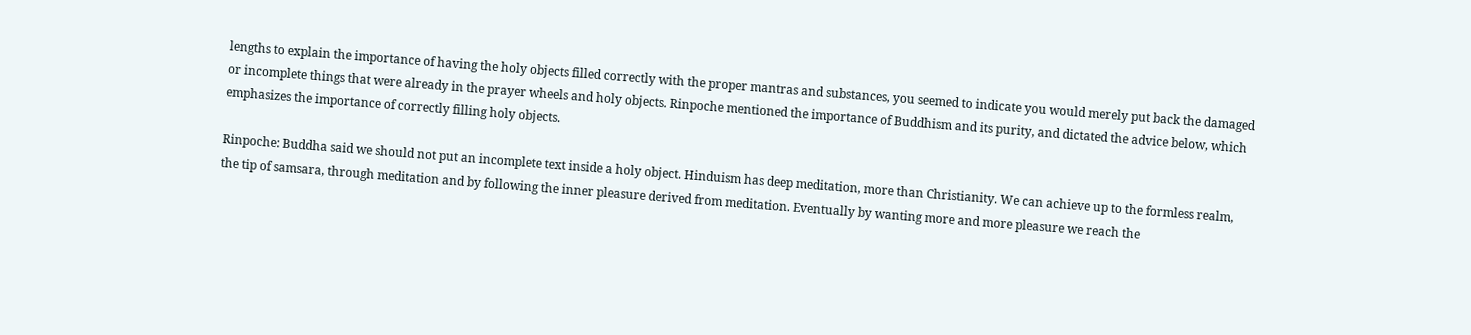lengths to explain the importance of having the holy objects filled correctly with the proper mantras and substances, you seemed to indicate you would merely put back the damaged or incomplete things that were already in the prayer wheels and holy objects. Rinpoche mentioned the importance of Buddhism and its purity, and dictated the advice below, which emphasizes the importance of correctly filling holy objects.

Rinpoche: Buddha said we should not put an incomplete text inside a holy object. Hinduism has deep meditation, more than Christianity. We can achieve up to the formless realm, the tip of samsara, through meditation and by following the inner pleasure derived from meditation. Eventually by wanting more and more pleasure we reach the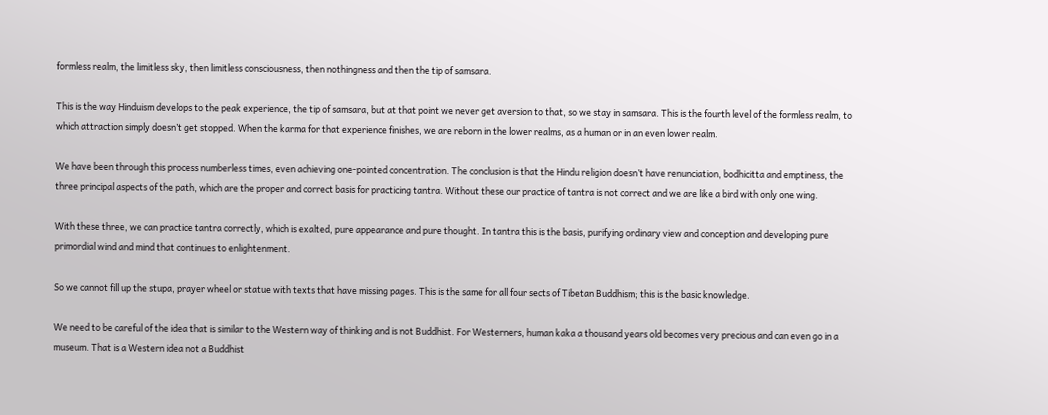formless realm, the limitless sky, then limitless consciousness, then nothingness and then the tip of samsara.

This is the way Hinduism develops to the peak experience, the tip of samsara, but at that point we never get aversion to that, so we stay in samsara. This is the fourth level of the formless realm, to which attraction simply doesn’t get stopped. When the karma for that experience finishes, we are reborn in the lower realms, as a human or in an even lower realm.

We have been through this process numberless times, even achieving one-pointed concentration. The conclusion is that the Hindu religion doesn’t have renunciation, bodhicitta and emptiness, the three principal aspects of the path, which are the proper and correct basis for practicing tantra. Without these our practice of tantra is not correct and we are like a bird with only one wing.

With these three, we can practice tantra correctly, which is exalted, pure appearance and pure thought. In tantra this is the basis, purifying ordinary view and conception and developing pure primordial wind and mind that continues to enlightenment.

So we cannot fill up the stupa, prayer wheel or statue with texts that have missing pages. This is the same for all four sects of Tibetan Buddhism; this is the basic knowledge.

We need to be careful of the idea that is similar to the Western way of thinking and is not Buddhist. For Westerners, human kaka a thousand years old becomes very precious and can even go in a museum. That is a Western idea not a Buddhist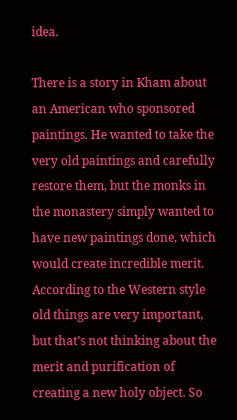idea.

There is a story in Kham about an American who sponsored paintings. He wanted to take the very old paintings and carefully restore them, but the monks in the monastery simply wanted to have new paintings done, which would create incredible merit. According to the Western style old things are very important, but that’s not thinking about the merit and purification of creating a new holy object. So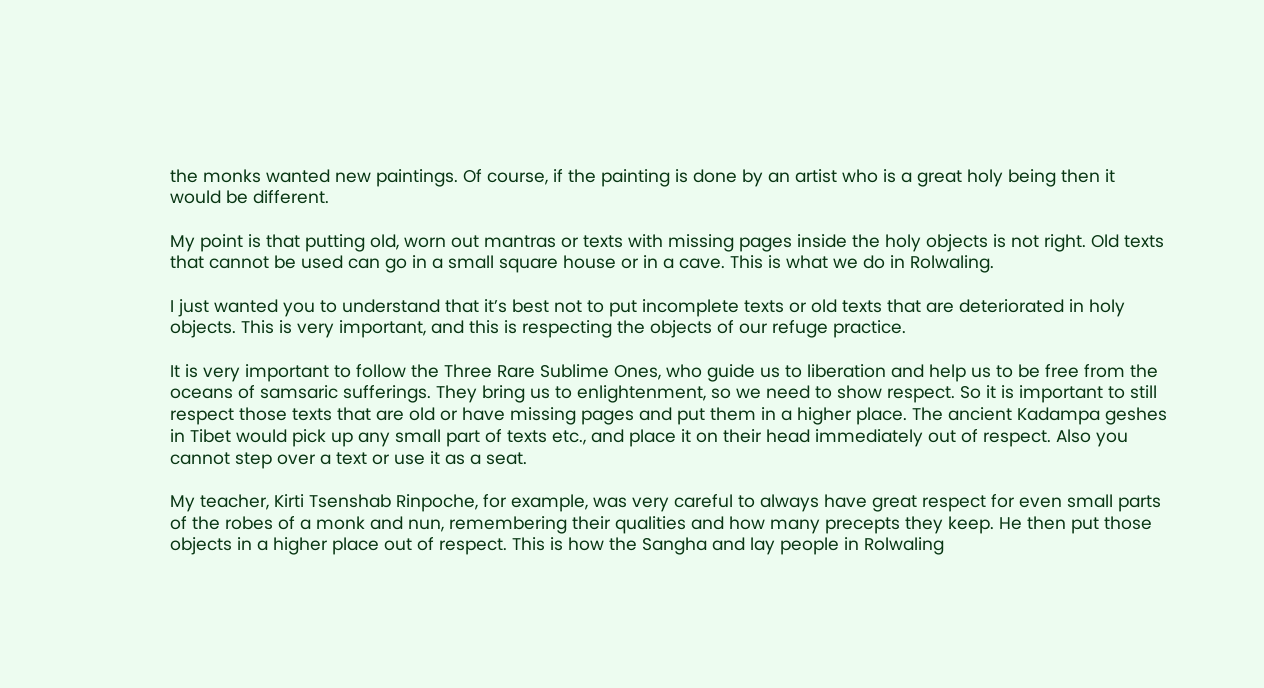the monks wanted new paintings. Of course, if the painting is done by an artist who is a great holy being then it would be different.

My point is that putting old, worn out mantras or texts with missing pages inside the holy objects is not right. Old texts that cannot be used can go in a small square house or in a cave. This is what we do in Rolwaling.

I just wanted you to understand that it’s best not to put incomplete texts or old texts that are deteriorated in holy objects. This is very important, and this is respecting the objects of our refuge practice.

It is very important to follow the Three Rare Sublime Ones, who guide us to liberation and help us to be free from the oceans of samsaric sufferings. They bring us to enlightenment, so we need to show respect. So it is important to still respect those texts that are old or have missing pages and put them in a higher place. The ancient Kadampa geshes in Tibet would pick up any small part of texts etc., and place it on their head immediately out of respect. Also you cannot step over a text or use it as a seat.

My teacher, Kirti Tsenshab Rinpoche, for example, was very careful to always have great respect for even small parts of the robes of a monk and nun, remembering their qualities and how many precepts they keep. He then put those objects in a higher place out of respect. This is how the Sangha and lay people in Rolwaling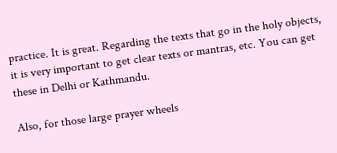practice. It is great. Regarding the texts that go in the holy objects, it is very important to get clear texts or mantras, etc. You can get these in Delhi or Kathmandu.

Also, for those large prayer wheels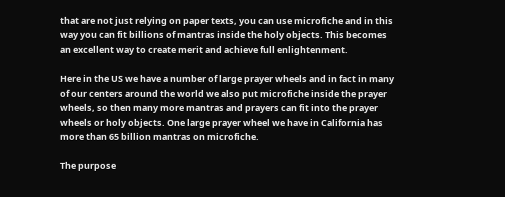that are not just relying on paper texts, you can use microfiche and in this way you can fit billions of mantras inside the holy objects. This becomes an excellent way to create merit and achieve full enlightenment.

Here in the US we have a number of large prayer wheels and in fact in many of our centers around the world we also put microfiche inside the prayer wheels, so then many more mantras and prayers can fit into the prayer wheels or holy objects. One large prayer wheel we have in California has more than 65 billion mantras on microfiche.

The purpose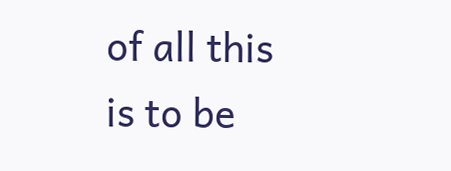of all this is to be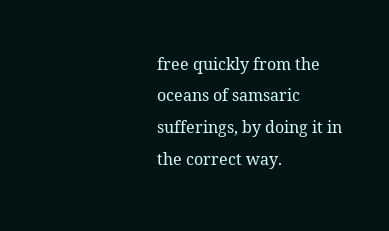free quickly from the oceans of samsaric sufferings, by doing it in the correct way.